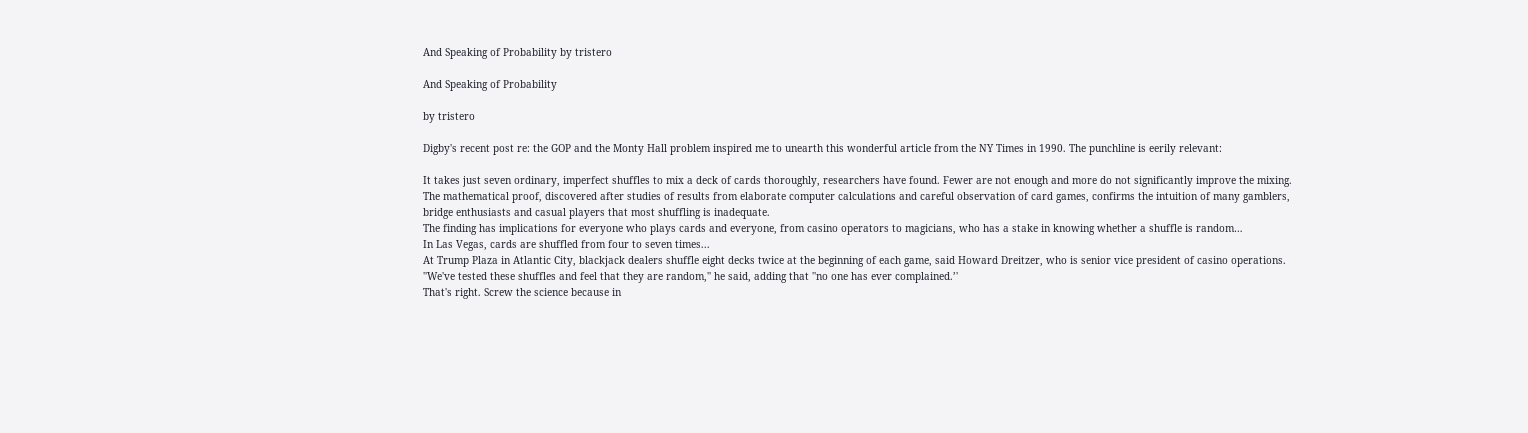And Speaking of Probability by tristero

And Speaking of Probability

by tristero

Digby's recent post re: the GOP and the Monty Hall problem inspired me to unearth this wonderful article from the NY Times in 1990. The punchline is eerily relevant:

It takes just seven ordinary, imperfect shuffles to mix a deck of cards thoroughly, researchers have found. Fewer are not enough and more do not significantly improve the mixing.
The mathematical proof, discovered after studies of results from elaborate computer calculations and careful observation of card games, confirms the intuition of many gamblers, bridge enthusiasts and casual players that most shuffling is inadequate.
The finding has implications for everyone who plays cards and everyone, from casino operators to magicians, who has a stake in knowing whether a shuffle is random…
In Las Vegas, cards are shuffled from four to seven times...
At Trump Plaza in Atlantic City, blackjack dealers shuffle eight decks twice at the beginning of each game, said Howard Dreitzer, who is senior vice president of casino operations. ''We've tested these shuffles and feel that they are random,'' he said, adding that ''no one has ever complained.’'
That's right. Screw the science because in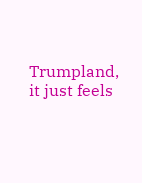Trumpland, it just feels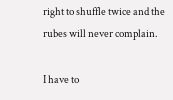right to shuffle twice and the rubes will never complain.

I have to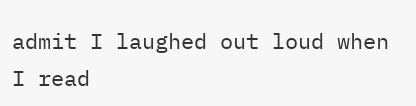admit I laughed out loud when I read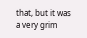that, but it was a very grim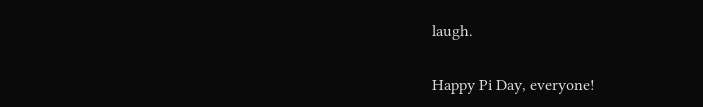laugh.

Happy Pi Day, everyone!